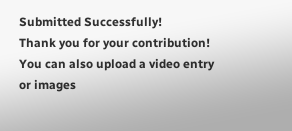Submitted Successfully!
Thank you for your contribution! You can also upload a video entry or images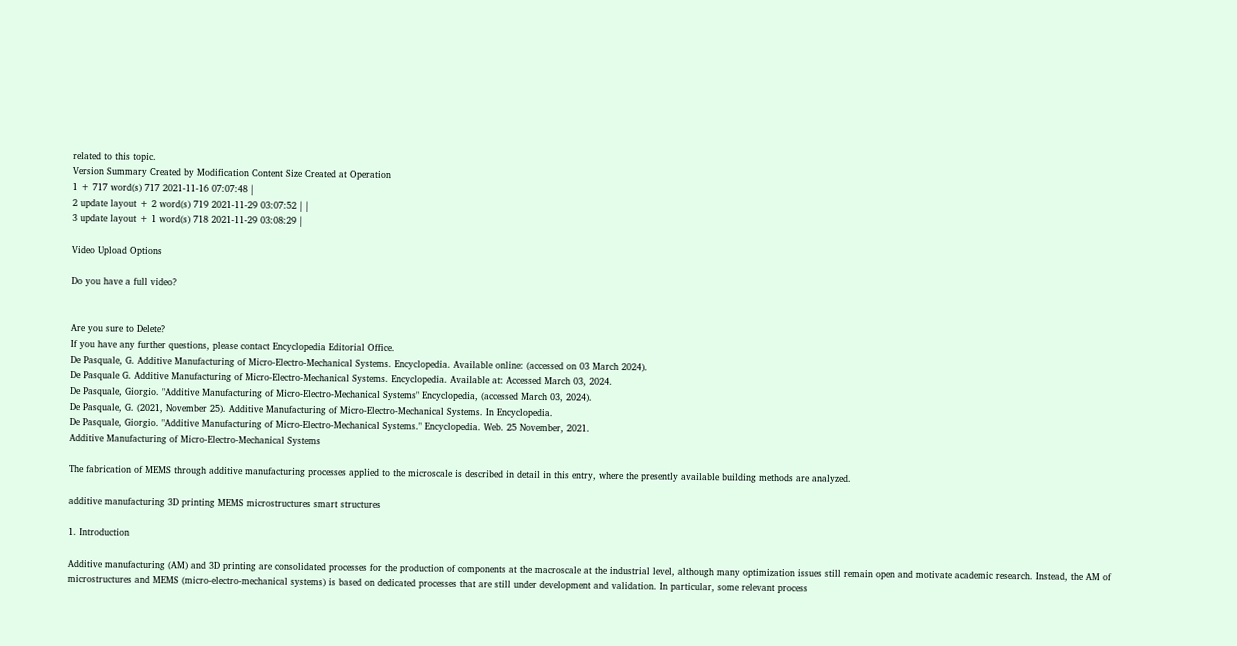related to this topic.
Version Summary Created by Modification Content Size Created at Operation
1 + 717 word(s) 717 2021-11-16 07:07:48 |
2 update layout + 2 word(s) 719 2021-11-29 03:07:52 | |
3 update layout + 1 word(s) 718 2021-11-29 03:08:29 |

Video Upload Options

Do you have a full video?


Are you sure to Delete?
If you have any further questions, please contact Encyclopedia Editorial Office.
De Pasquale, G. Additive Manufacturing of Micro-Electro-Mechanical Systems. Encyclopedia. Available online: (accessed on 03 March 2024).
De Pasquale G. Additive Manufacturing of Micro-Electro-Mechanical Systems. Encyclopedia. Available at: Accessed March 03, 2024.
De Pasquale, Giorgio. "Additive Manufacturing of Micro-Electro-Mechanical Systems" Encyclopedia, (accessed March 03, 2024).
De Pasquale, G. (2021, November 25). Additive Manufacturing of Micro-Electro-Mechanical Systems. In Encyclopedia.
De Pasquale, Giorgio. "Additive Manufacturing of Micro-Electro-Mechanical Systems." Encyclopedia. Web. 25 November, 2021.
Additive Manufacturing of Micro-Electro-Mechanical Systems

The fabrication of MEMS through additive manufacturing processes applied to the microscale is described in detail in this entry, where the presently available building methods are analyzed.

additive manufacturing 3D printing MEMS microstructures smart structures

1. Introduction

Additive manufacturing (AM) and 3D printing are consolidated processes for the production of components at the macroscale at the industrial level, although many optimization issues still remain open and motivate academic research. Instead, the AM of microstructures and MEMS (micro-electro-mechanical systems) is based on dedicated processes that are still under development and validation. In particular, some relevant process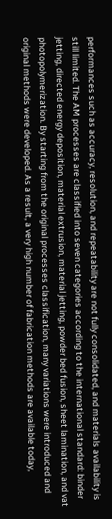performances such as accuracy, resolution, and repeatability are not fully consolidated, and materials availability is still limited. The AM processes are classified into seven categories according to the international standard: binder jetting, directed energy deposition, material extrusion, material jetting, powder bed fusion, sheet lamination, and vat photopolymerization. By starting from the original processes classification, many variations were introduced and original methods were developed. As a result, a very high number of fabrication methods are available today,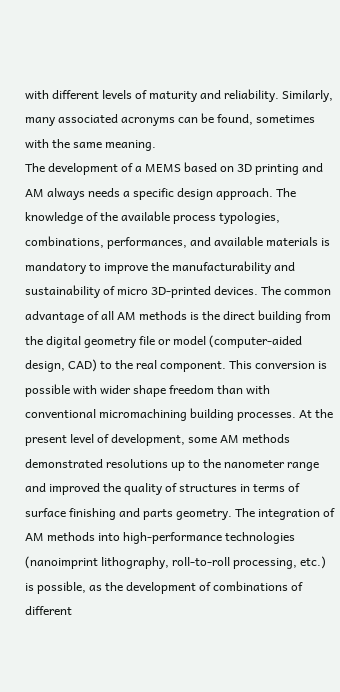with different levels of maturity and reliability. Similarly, many associated acronyms can be found, sometimes with the same meaning.
The development of a MEMS based on 3D printing and AM always needs a specific design approach. The knowledge of the available process typologies, combinations, performances, and available materials is mandatory to improve the manufacturability and sustainability of micro 3D-printed devices. The common advantage of all AM methods is the direct building from the digital geometry file or model (computer-aided design, CAD) to the real component. This conversion is possible with wider shape freedom than with conventional micromachining building processes. At the present level of development, some AM methods demonstrated resolutions up to the nanometer range and improved the quality of structures in terms of surface finishing and parts geometry. The integration of AM methods into high-performance technologies (nanoimprint lithography, roll-to-roll processing, etc.) is possible, as the development of combinations of different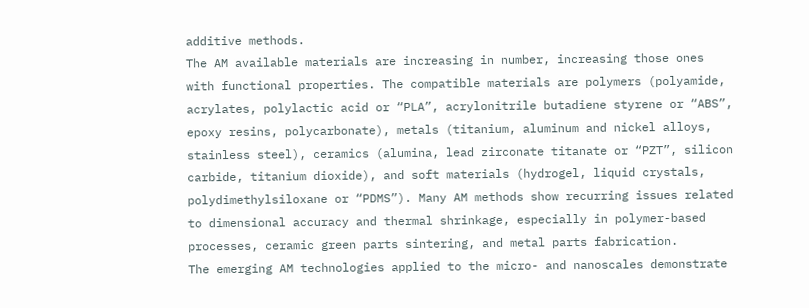additive methods.
The AM available materials are increasing in number, increasing those ones with functional properties. The compatible materials are polymers (polyamide, acrylates, polylactic acid or “PLA”, acrylonitrile butadiene styrene or “ABS”, epoxy resins, polycarbonate), metals (titanium, aluminum and nickel alloys, stainless steel), ceramics (alumina, lead zirconate titanate or “PZT”, silicon carbide, titanium dioxide), and soft materials (hydrogel, liquid crystals, polydimethylsiloxane or “PDMS”). Many AM methods show recurring issues related to dimensional accuracy and thermal shrinkage, especially in polymer-based processes, ceramic green parts sintering, and metal parts fabrication.
The emerging AM technologies applied to the micro- and nanoscales demonstrate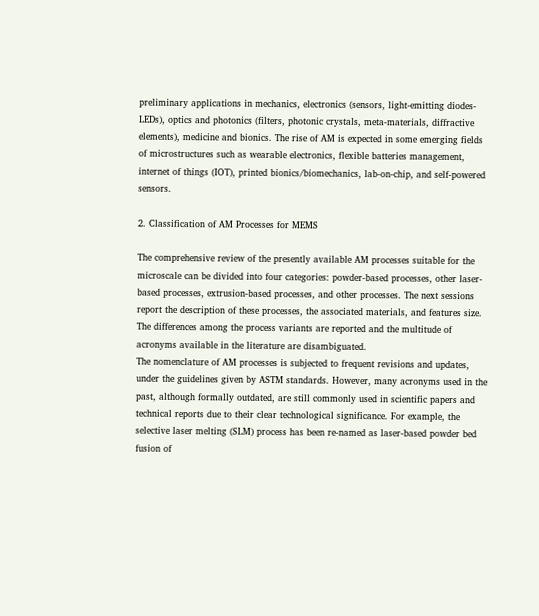preliminary applications in mechanics, electronics (sensors, light-emitting diodes-LEDs), optics and photonics (filters, photonic crystals, meta-materials, diffractive elements), medicine and bionics. The rise of AM is expected in some emerging fields of microstructures such as wearable electronics, flexible batteries management, internet of things (IOT), printed bionics/biomechanics, lab-on-chip, and self-powered sensors.

2. Classification of AM Processes for MEMS

The comprehensive review of the presently available AM processes suitable for the microscale can be divided into four categories: powder-based processes, other laser-based processes, extrusion-based processes, and other processes. The next sessions report the description of these processes, the associated materials, and features size. The differences among the process variants are reported and the multitude of acronyms available in the literature are disambiguated.
The nomenclature of AM processes is subjected to frequent revisions and updates, under the guidelines given by ASTM standards. However, many acronyms used in the past, although formally outdated, are still commonly used in scientific papers and technical reports due to their clear technological significance. For example, the selective laser melting (SLM) process has been re-named as laser-based powder bed fusion of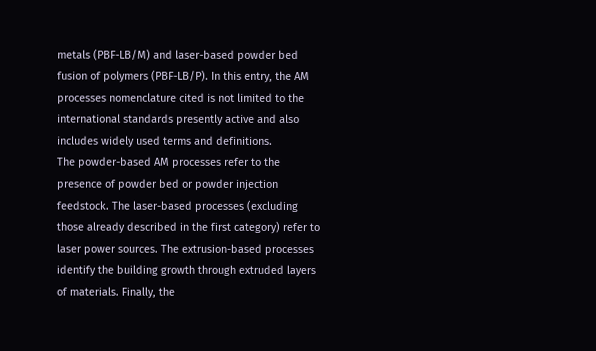metals (PBF-LB/M) and laser-based powder bed fusion of polymers (PBF-LB/P). In this entry, the AM processes nomenclature cited is not limited to the international standards presently active and also includes widely used terms and definitions.
The powder-based AM processes refer to the presence of powder bed or powder injection feedstock. The laser-based processes (excluding those already described in the first category) refer to laser power sources. The extrusion-based processes identify the building growth through extruded layers of materials. Finally, the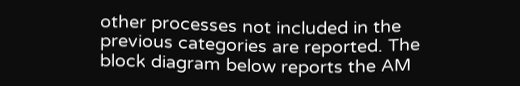other processes not included in the previous categories are reported. The block diagram below reports the AM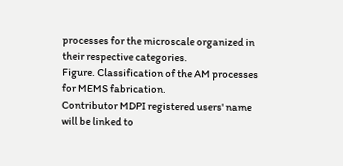processes for the microscale organized in their respective categories.
Figure. Classification of the AM processes for MEMS fabrication.
Contributor MDPI registered users' name will be linked to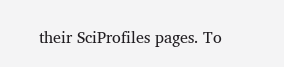their SciProfiles pages. To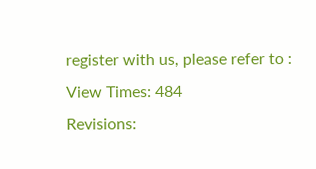register with us, please refer to :
View Times: 484
Revisions: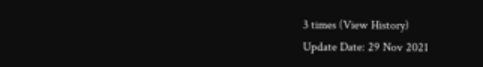3 times (View History)
Update Date: 29 Nov 2021